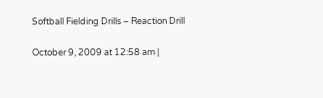Softball Fielding Drills – Reaction Drill

October 9, 2009 at 12:58 am |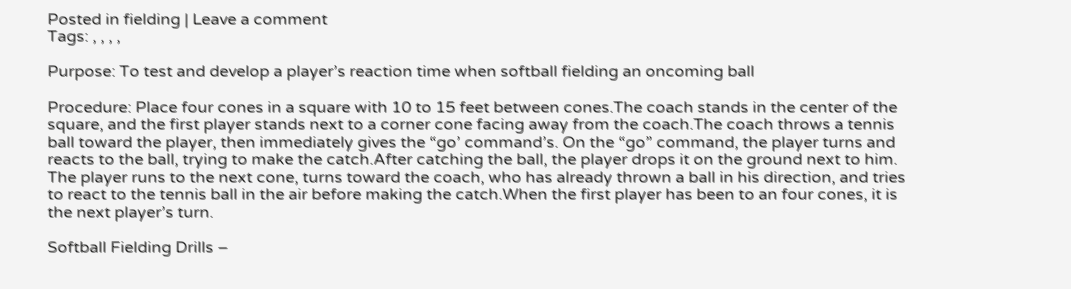Posted in fielding | Leave a comment
Tags: , , , ,

Purpose: To test and develop a player’s reaction time when softball fielding an oncoming ball

Procedure: Place four cones in a square with 10 to 15 feet between cones.The coach stands in the center of the square, and the first player stands next to a corner cone facing away from the coach.The coach throws a tennis ball toward the player, then immediately gives the “go’ command’s. On the “go” command, the player turns and reacts to the ball, trying to make the catch.After catching the ball, the player drops it on the ground next to him.    The player runs to the next cone, turns toward the coach, who has already thrown a ball in his direction, and tries to react to the tennis ball in the air before making the catch.When the first player has been to an four cones, it is the next player’s turn.

Softball Fielding Drills –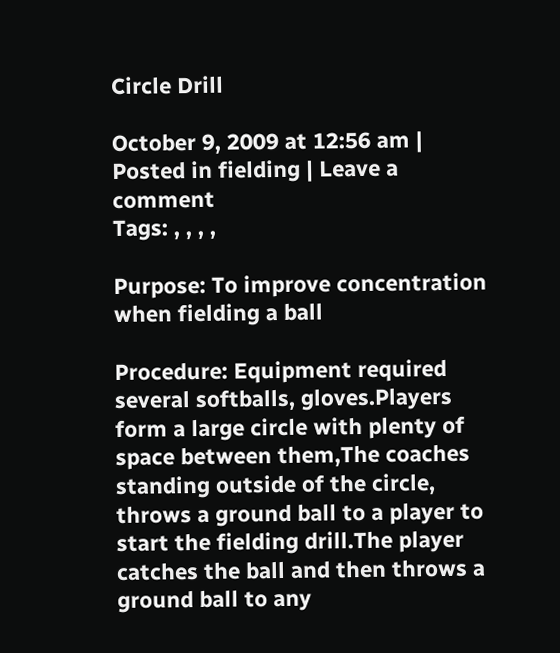Circle Drill

October 9, 2009 at 12:56 am | Posted in fielding | Leave a comment
Tags: , , , ,

Purpose: To improve concentration when fielding a ball

Procedure: Equipment required several softballs, gloves.Players form a large circle with plenty of space between them,The coaches standing outside of the circle, throws a ground ball to a player to start the fielding drill.The player catches the ball and then throws a ground ball to any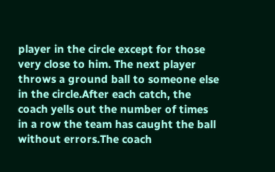player in the circle except for those very close to him. The next player throws a ground ball to someone else in the circle.After each catch, the coach yells out the number of times in a row the team has caught the ball without errors.The coach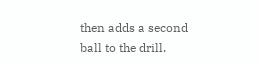then adds a second ball to the drill.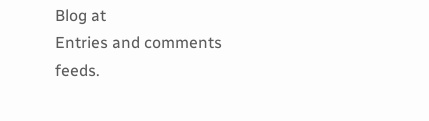Blog at
Entries and comments feeds.